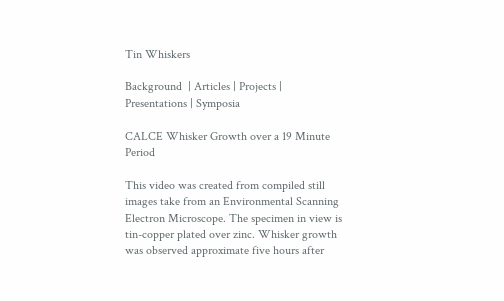Tin Whiskers

Background  | Articles | Projects | Presentations | Symposia

CALCE Whisker Growth over a 19 Minute Period

This video was created from compiled still images take from an Environmental Scanning Electron Microscope. The specimen in view is tin-copper plated over zinc. Whisker growth was observed approximate five hours after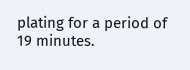plating for a period of 19 minutes.